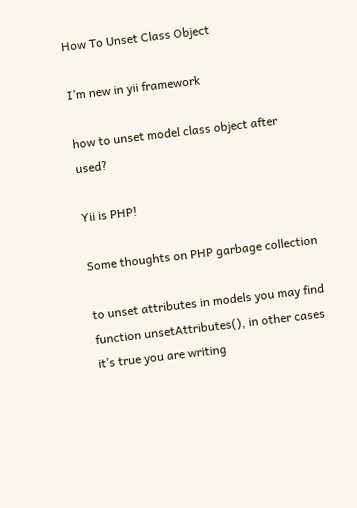How To Unset Class Object

I’m new in yii framework

how to unset model class object after used?

Yii is PHP!

Some thoughts on PHP garbage collection

to unset attributes in models you may find function unsetAttributes(), in other cases it’s true you are writing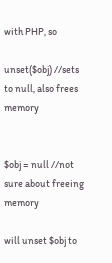with PHP, so

unset($obj) //sets to null, also frees memory


$obj = null //not sure about freeing memory

will unset $obj to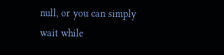null, or you can simply wait while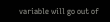variable will go out of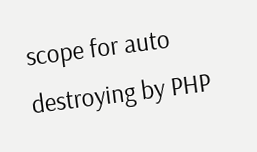scope for auto destroying by PHP